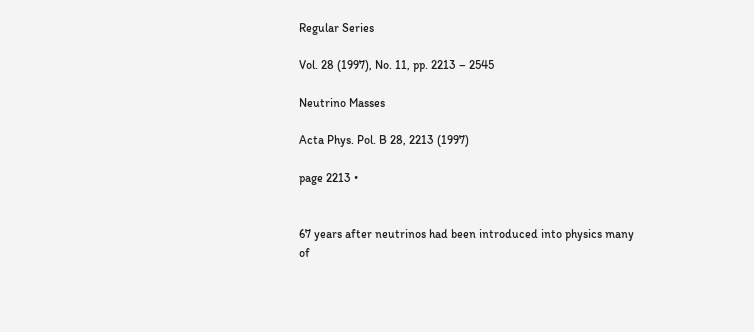Regular Series

Vol. 28 (1997), No. 11, pp. 2213 – 2545

Neutrino Masses

Acta Phys. Pol. B 28, 2213 (1997)

page 2213 •


67 years after neutrinos had been introduced into physics many of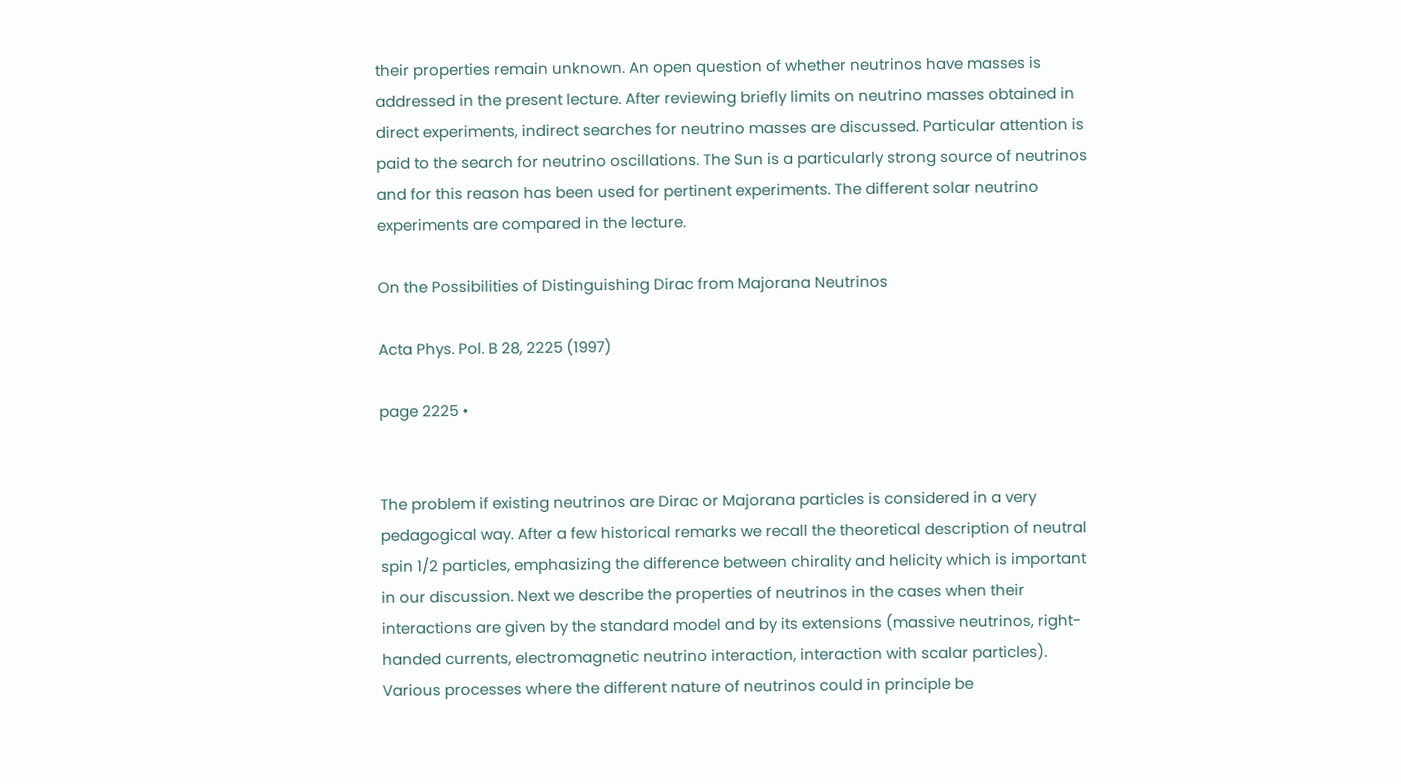their properties remain unknown. An open question of whether neutrinos have masses is addressed in the present lecture. After reviewing briefly limits on neutrino masses obtained in direct experiments, indirect searches for neutrino masses are discussed. Particular attention is paid to the search for neutrino oscillations. The Sun is a particularly strong source of neutrinos and for this reason has been used for pertinent experiments. The different solar neutrino experiments are compared in the lecture.

On the Possibilities of Distinguishing Dirac from Majorana Neutrinos

Acta Phys. Pol. B 28, 2225 (1997)

page 2225 •


The problem if existing neutrinos are Dirac or Majorana particles is considered in a very pedagogical way. After a few historical remarks we recall the theoretical description of neutral spin 1/2 particles, emphasizing the difference between chirality and helicity which is important in our discussion. Next we describe the properties of neutrinos in the cases when their interactions are given by the standard model and by its extensions (massive neutrinos, right-handed currents, electromagnetic neutrino interaction, interaction with scalar particles). Various processes where the different nature of neutrinos could in principle be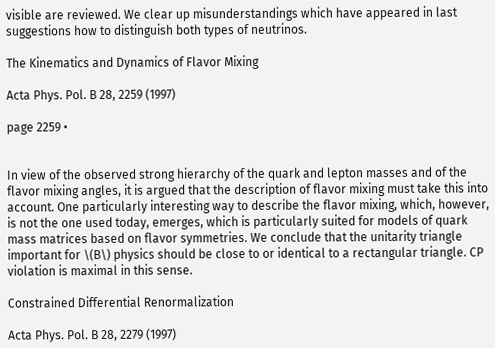visible are reviewed. We clear up misunderstandings which have appeared in last suggestions how to distinguish both types of neutrinos.

The Kinematics and Dynamics of Flavor Mixing

Acta Phys. Pol. B 28, 2259 (1997)

page 2259 •


In view of the observed strong hierarchy of the quark and lepton masses and of the flavor mixing angles, it is argued that the description of flavor mixing must take this into account. One particularly interesting way to describe the flavor mixing, which, however, is not the one used today, emerges, which is particularly suited for models of quark mass matrices based on flavor symmetries. We conclude that the unitarity triangle important for \(B\) physics should be close to or identical to a rectangular triangle. CP violation is maximal in this sense.

Constrained Differential Renormalization

Acta Phys. Pol. B 28, 2279 (1997)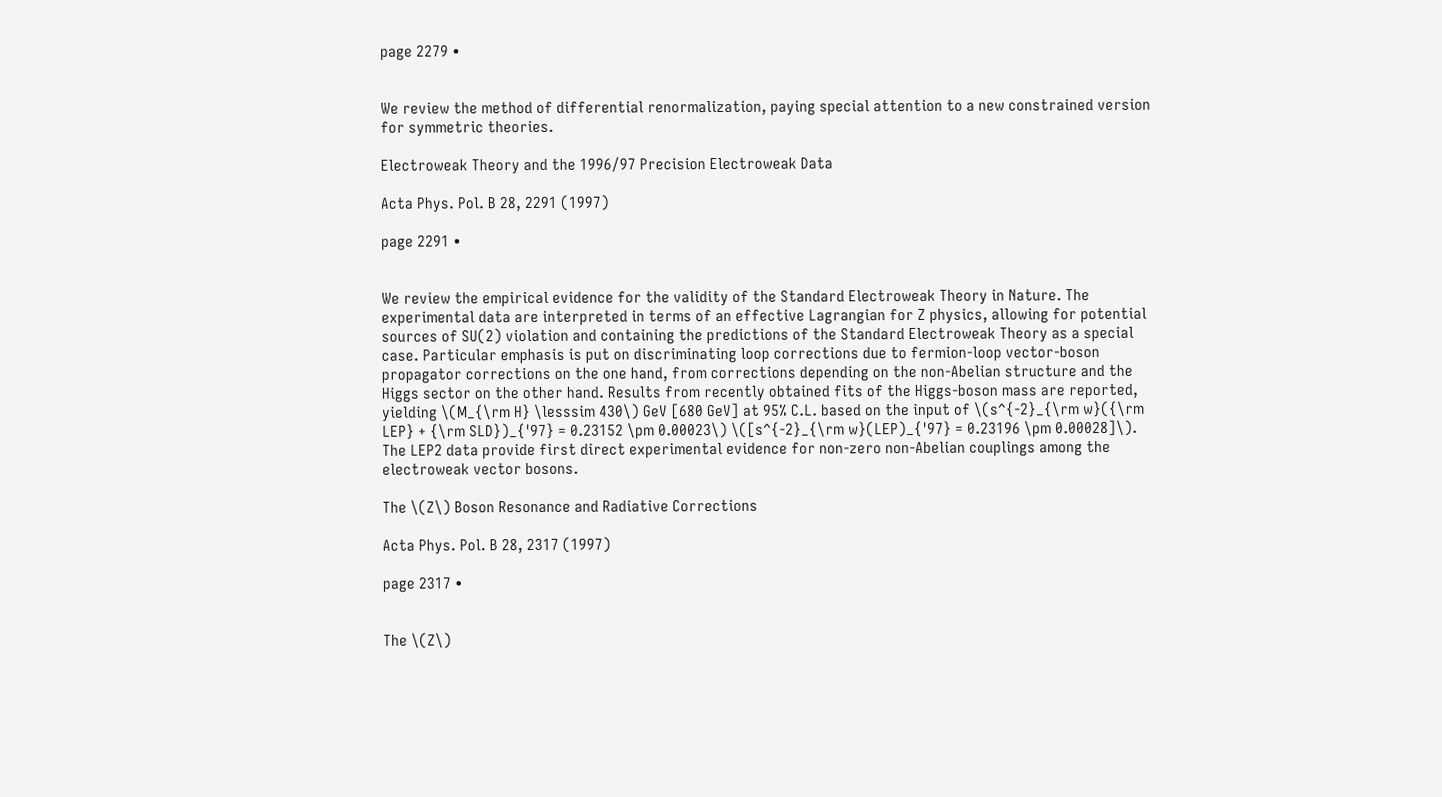page 2279 •


We review the method of differential renormalization, paying special attention to a new constrained version for symmetric theories.

Electroweak Theory and the 1996/97 Precision Electroweak Data

Acta Phys. Pol. B 28, 2291 (1997)

page 2291 •


We review the empirical evidence for the validity of the Standard Electroweak Theory in Nature. The experimental data are interpreted in terms of an effective Lagrangian for Z physics, allowing for potential sources of SU(2) violation and containing the predictions of the Standard Electroweak Theory as a special case. Particular emphasis is put on discriminating loop corrections due to fermion-loop vector-boson propagator corrections on the one hand, from corrections depending on the non-Abelian structure and the Higgs sector on the other hand. Results from recently obtained fits of the Higgs-boson mass are reported, yielding \(M_{\rm H} \lesssim 430\) GeV [680 GeV] at 95% C.L. based on the input of \(s^{-2}_{\rm w}({\rm LEP} + {\rm SLD})_{'97} = 0.23152 \pm 0.00023\) \([s^{-2}_{\rm w}(LEP)_{'97} = 0.23196 \pm 0.00028]\). The LEP2 data provide first direct experimental evidence for non-zero non-Abelian couplings among the electroweak vector bosons.

The \(Z\) Boson Resonance and Radiative Corrections

Acta Phys. Pol. B 28, 2317 (1997)

page 2317 •


The \(Z\)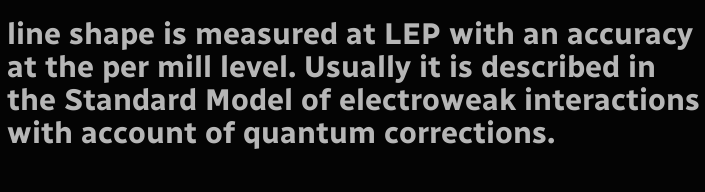line shape is measured at LEP with an accuracy at the per mill level. Usually it is described in the Standard Model of electroweak interactions with account of quantum corrections.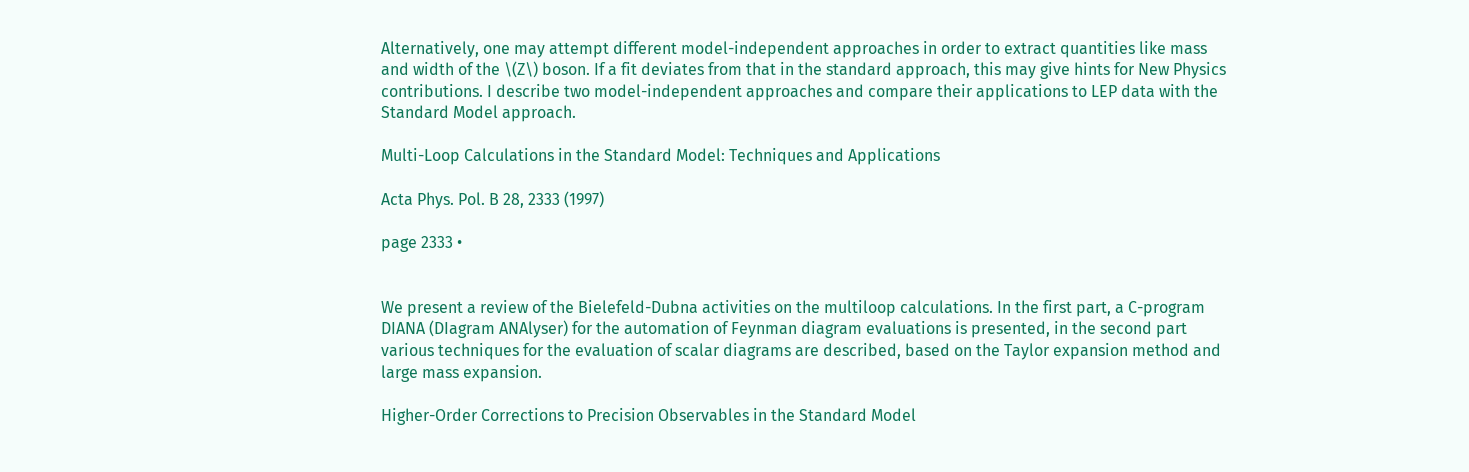Alternatively, one may attempt different model-independent approaches in order to extract quantities like mass and width of the \(Z\) boson. If a fit deviates from that in the standard approach, this may give hints for New Physics contributions. I describe two model-independent approaches and compare their applications to LEP data with the Standard Model approach.

Multi-Loop Calculations in the Standard Model: Techniques and Applications

Acta Phys. Pol. B 28, 2333 (1997)

page 2333 •


We present a review of the Bielefeld-Dubna activities on the multiloop calculations. In the first part, a C-program DIANA (DIagram ANAlyser) for the automation of Feynman diagram evaluations is presented, in the second part various techniques for the evaluation of scalar diagrams are described, based on the Taylor expansion method and large mass expansion.

Higher-Order Corrections to Precision Observables in the Standard Model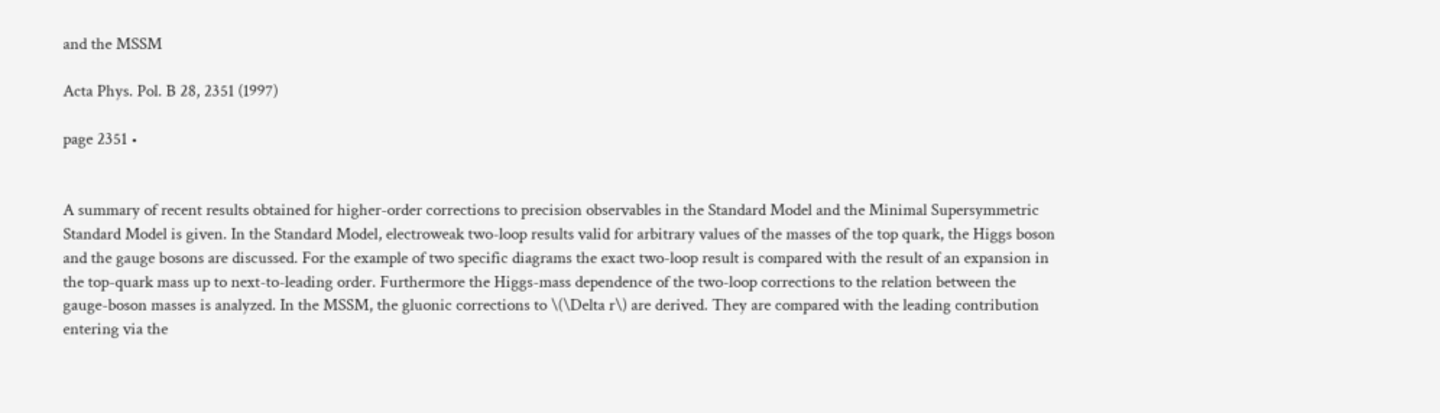and the MSSM

Acta Phys. Pol. B 28, 2351 (1997)

page 2351 •


A summary of recent results obtained for higher-order corrections to precision observables in the Standard Model and the Minimal Supersymmetric Standard Model is given. In the Standard Model, electroweak two-loop results valid for arbitrary values of the masses of the top quark, the Higgs boson and the gauge bosons are discussed. For the example of two specific diagrams the exact two-loop result is compared with the result of an expansion in the top-quark mass up to next-to-leading order. Furthermore the Higgs-mass dependence of the two-loop corrections to the relation between the gauge-boson masses is analyzed. In the MSSM, the gluonic corrections to \(\Delta r\) are derived. They are compared with the leading contribution entering via the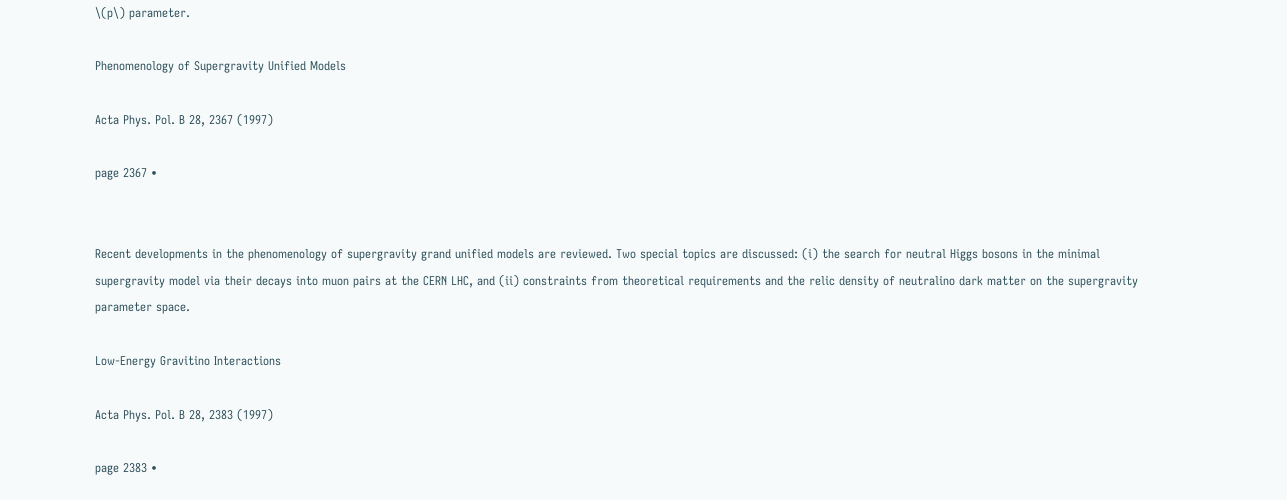\(p\) parameter.

Phenomenology of Supergravity Unified Models

Acta Phys. Pol. B 28, 2367 (1997)

page 2367 •


Recent developments in the phenomenology of supergravity grand unified models are reviewed. Two special topics are discussed: (i) the search for neutral Higgs bosons in the minimal supergravity model via their decays into muon pairs at the CERN LHC, and (ii) constraints from theoretical requirements and the relic density of neutralino dark matter on the supergravity parameter space.

Low-Energy Gravitino Interactions

Acta Phys. Pol. B 28, 2383 (1997)

page 2383 •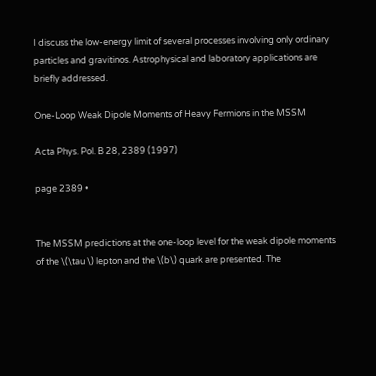I discuss the low-energy limit of several processes involving only ordinary particles and gravitinos. Astrophysical and laboratory applications are briefly addressed.

One-Loop Weak Dipole Moments of Heavy Fermions in the MSSM

Acta Phys. Pol. B 28, 2389 (1997)

page 2389 •


The MSSM predictions at the one-loop level for the weak dipole moments of the \(\tau \) lepton and the \(b\) quark are presented. The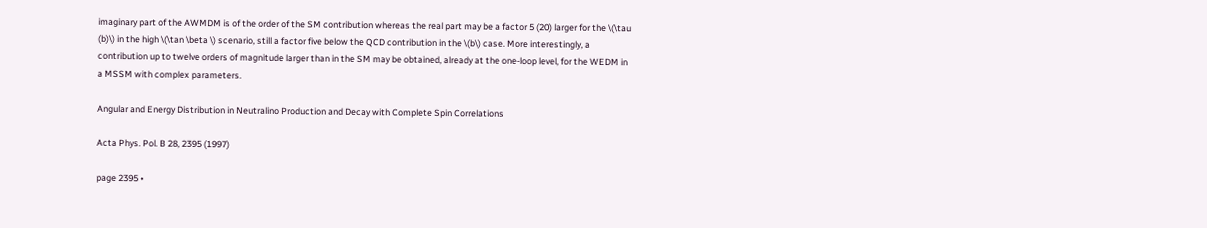imaginary part of the AWMDM is of the order of the SM contribution whereas the real part may be a factor 5 (20) larger for the \(\tau (b)\) in the high \(\tan \beta \) scenario, still a factor five below the QCD contribution in the \(b\) case. More interestingly, a contribution up to twelve orders of magnitude larger than in the SM may be obtained, already at the one-loop level, for the WEDM in a MSSM with complex parameters.

Angular and Energy Distribution in Neutralino Production and Decay with Complete Spin Correlations

Acta Phys. Pol. B 28, 2395 (1997)

page 2395 •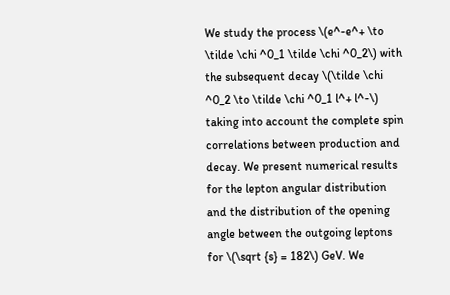We study the process \(e^-e^+ \to \tilde \chi ^0_1 \tilde \chi ^0_2\) with the subsequent decay \(\tilde \chi ^0_2 \to \tilde \chi ^0_1 l^+ l^-\) taking into account the complete spin correlations between production and decay. We present numerical results for the lepton angular distribution and the distribution of the opening angle between the outgoing leptons for \(\sqrt {s} = 182\) GeV. We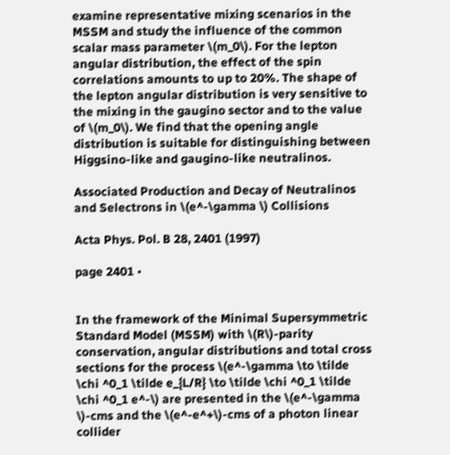examine representative mixing scenarios in the MSSM and study the influence of the common scalar mass parameter \(m_0\). For the lepton angular distribution, the effect of the spin correlations amounts to up to 20%. The shape of the lepton angular distribution is very sensitive to the mixing in the gaugino sector and to the value of \(m_0\). We find that the opening angle distribution is suitable for distinguishing between Higgsino-like and gaugino-like neutralinos.

Associated Production and Decay of Neutralinos and Selectrons in \(e^-\gamma \) Collisions

Acta Phys. Pol. B 28, 2401 (1997)

page 2401 •


In the framework of the Minimal Supersymmetric Standard Model (MSSM) with \(R\)-parity conservation, angular distributions and total cross sections for the process \(e^-\gamma \to \tilde \chi ^0_1 \tilde e_{L/R} \to \tilde \chi ^0_1 \tilde \chi ^0_1 e^-\) are presented in the \(e^-\gamma \)-cms and the \(e^-e^+\)-cms of a photon linear collider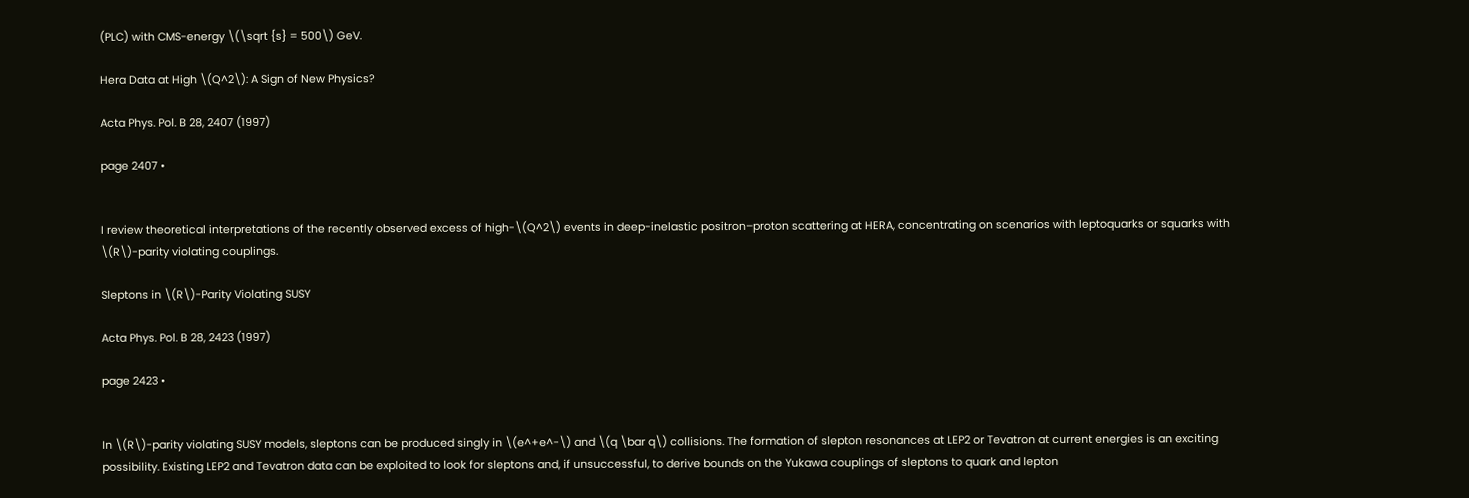(PLC) with CMS-energy \(\sqrt {s} = 500\) GeV.

Hera Data at High \(Q^2\): A Sign of New Physics?

Acta Phys. Pol. B 28, 2407 (1997)

page 2407 •


I review theoretical interpretations of the recently observed excess of high-\(Q^2\) events in deep-inelastic positron–proton scattering at HERA, concentrating on scenarios with leptoquarks or squarks with \(R\)-parity violating couplings.

Sleptons in \(R\)-Parity Violating SUSY

Acta Phys. Pol. B 28, 2423 (1997)

page 2423 •


In \(R\)-parity violating SUSY models, sleptons can be produced singly in \(e^+e^-\) and \(q \bar q\) collisions. The formation of slepton resonances at LEP2 or Tevatron at current energies is an exciting possibility. Existing LEP2 and Tevatron data can be exploited to look for sleptons and, if unsuccessful, to derive bounds on the Yukawa couplings of sleptons to quark and lepton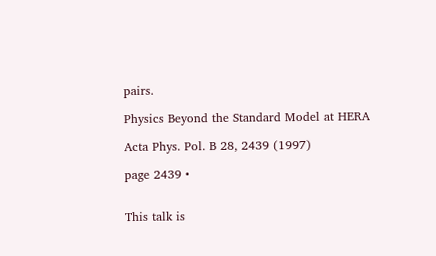pairs.

Physics Beyond the Standard Model at HERA

Acta Phys. Pol. B 28, 2439 (1997)

page 2439 •


This talk is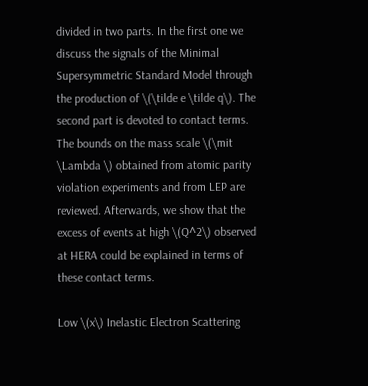divided in two parts. In the first one we discuss the signals of the Minimal Supersymmetric Standard Model through the production of \(\tilde e \tilde q\). The second part is devoted to contact terms. The bounds on the mass scale \(\mit \Lambda \) obtained from atomic parity violation experiments and from LEP are reviewed. Afterwards, we show that the excess of events at high \(Q^2\) observed at HERA could be explained in terms of these contact terms.

Low \(x\) Inelastic Electron Scattering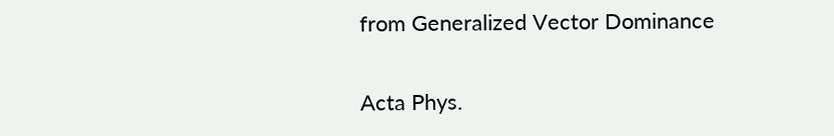from Generalized Vector Dominance

Acta Phys.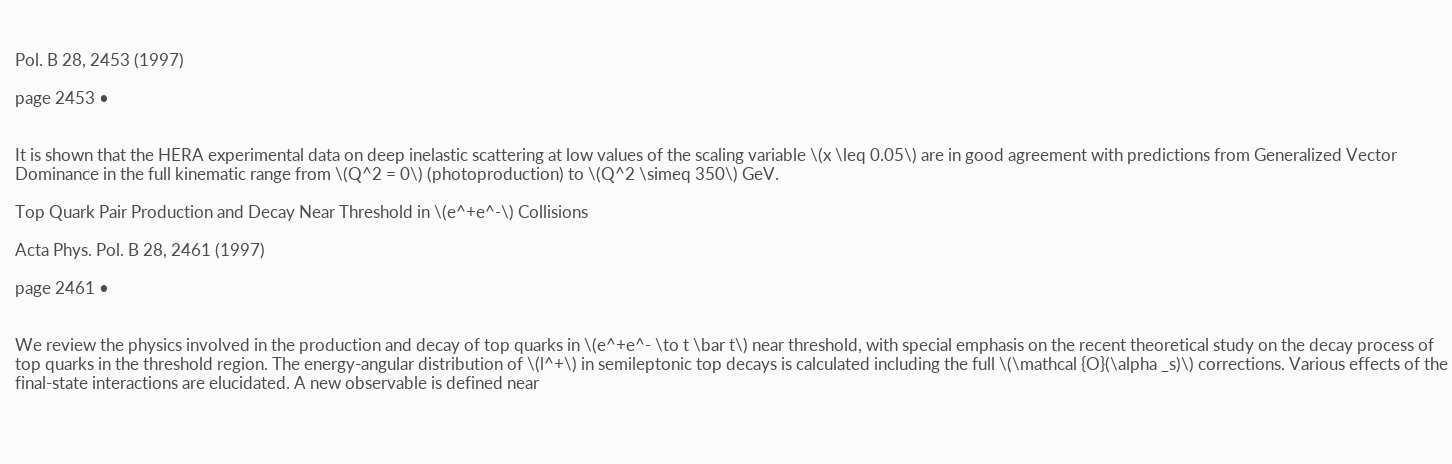Pol. B 28, 2453 (1997)

page 2453 •


It is shown that the HERA experimental data on deep inelastic scattering at low values of the scaling variable \(x \leq 0.05\) are in good agreement with predictions from Generalized Vector Dominance in the full kinematic range from \(Q^2 = 0\) (photoproduction) to \(Q^2 \simeq 350\) GeV.

Top Quark Pair Production and Decay Near Threshold in \(e^+e^-\) Collisions

Acta Phys. Pol. B 28, 2461 (1997)

page 2461 •


We review the physics involved in the production and decay of top quarks in \(e^+e^- \to t \bar t\) near threshold, with special emphasis on the recent theoretical study on the decay process of top quarks in the threshold region. The energy-angular distribution of \(l^+\) in semileptonic top decays is calculated including the full \(\mathcal {O}(\alpha _s)\) corrections. Various effects of the final-state interactions are elucidated. A new observable is defined near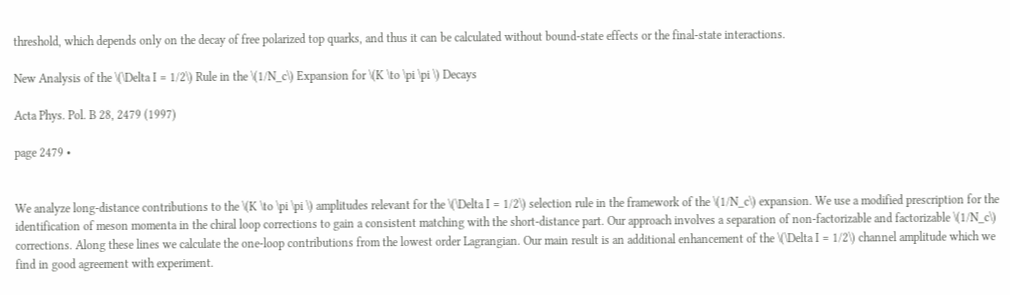threshold, which depends only on the decay of free polarized top quarks, and thus it can be calculated without bound-state effects or the final-state interactions.

New Analysis of the \(\Delta I = 1/2\) Rule in the \(1/N_c\) Expansion for \(K \to \pi \pi \) Decays

Acta Phys. Pol. B 28, 2479 (1997)

page 2479 •


We analyze long-distance contributions to the \(K \to \pi \pi \) amplitudes relevant for the \(\Delta I = 1/2\) selection rule in the framework of the \(1/N_c\) expansion. We use a modified prescription for the identification of meson momenta in the chiral loop corrections to gain a consistent matching with the short-distance part. Our approach involves a separation of non-factorizable and factorizable \(1/N_c\) corrections. Along these lines we calculate the one-loop contributions from the lowest order Lagrangian. Our main result is an additional enhancement of the \(\Delta I = 1/2\) channel amplitude which we find in good agreement with experiment.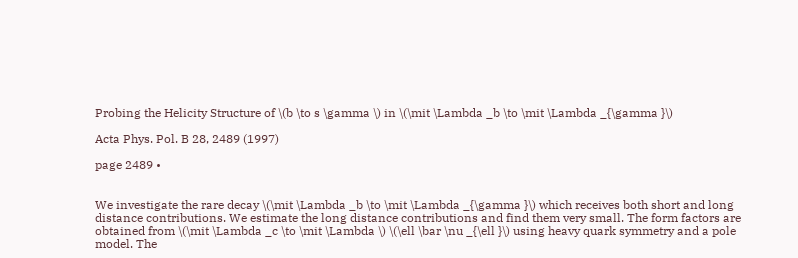Probing the Helicity Structure of \(b \to s \gamma \) in \(\mit \Lambda _b \to \mit \Lambda _{\gamma }\)

Acta Phys. Pol. B 28, 2489 (1997)

page 2489 •


We investigate the rare decay \(\mit \Lambda _b \to \mit \Lambda _{\gamma }\) which receives both short and long distance contributions. We estimate the long distance contributions and find them very small. The form factors are obtained from \(\mit \Lambda _c \to \mit \Lambda \) \(\ell \bar \nu _{\ell }\) using heavy quark symmetry and a pole model. The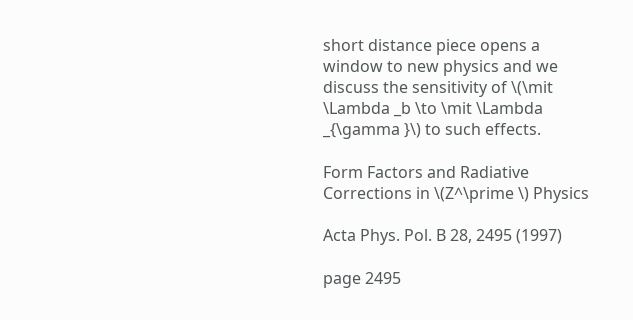short distance piece opens a window to new physics and we discuss the sensitivity of \(\mit \Lambda _b \to \mit \Lambda _{\gamma }\) to such effects.

Form Factors and Radiative Corrections in \(Z^\prime \) Physics

Acta Phys. Pol. B 28, 2495 (1997)

page 2495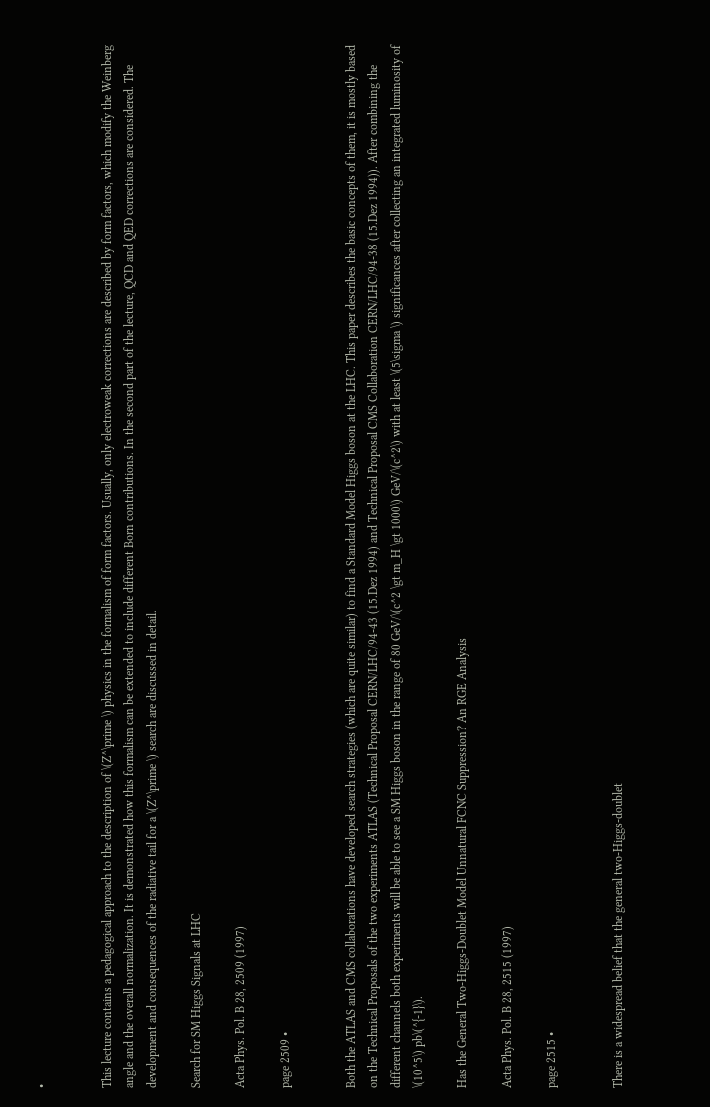•


This lecture contains a pedagogical approach to the description of \(Z^\prime \) physics in the formalism of form factors. Usually, only electroweak corrections are described by form factors, which modify the Weinberg angle and the overall normalization. It is demonstrated how this formalism can be extended to include different Born contributions. In the second part of the lecture, QCD and QED corrections are considered. The development and consequences of the radiative tail for a \(Z^\prime \) search are discussed in detail.

Search for SM Higgs Signals at LHC

Acta Phys. Pol. B 28, 2509 (1997)

page 2509 •


Both the ATLAS and CMS collaborations have developed search strategies (which are quite similar) to find a Standard Model Higgs boson at the LHC. This paper describes the basic concepts of them, it is mostly based on the Technical Proposals of the two experiments ATLAS (Technical Proposal CERN/LHC/94-43 (15.Dez 1994) and Technical Proposal CMS Collaboration CERN/LHC/94-38 (15.Dez 1994)). After combining the different channels both experiments will be able to see a SM Higgs boson in the range of 80 GeV/\(c^2 \gt m_H \gt 1000\) GeV/\(c^2\) with at least \(5\sigma \) significances after collecting an integrated luminosity of \(10^5\) pb\(^{-1}\).

Has the General Two-Higgs-Doublet Model Unnatural FCNC Suppression? An RGE Analysis

Acta Phys. Pol. B 28, 2515 (1997)

page 2515 •


There is a widespread belief that the general two-Higgs-doublet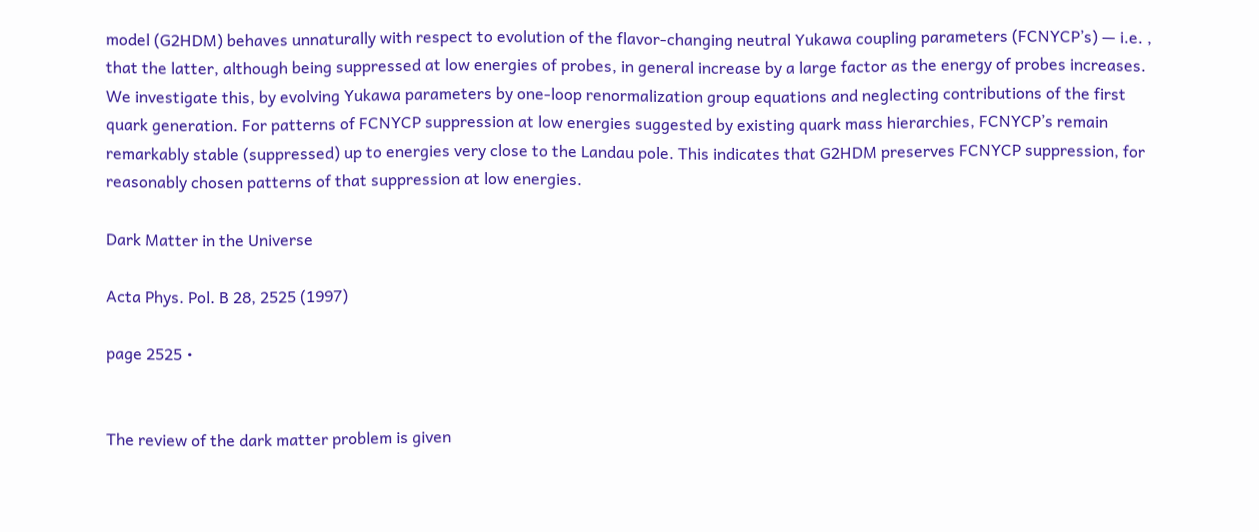model (G2HDM) behaves unnaturally with respect to evolution of the flavor-changing neutral Yukawa coupling parameters (FCNYCP’s) — i.e. , that the latter, although being suppressed at low energies of probes, in general increase by a large factor as the energy of probes increases. We investigate this, by evolving Yukawa parameters by one-loop renormalization group equations and neglecting contributions of the first quark generation. For patterns of FCNYCP suppression at low energies suggested by existing quark mass hierarchies, FCNYCP’s remain remarkably stable (suppressed) up to energies very close to the Landau pole. This indicates that G2HDM preserves FCNYCP suppression, for reasonably chosen patterns of that suppression at low energies.

Dark Matter in the Universe

Acta Phys. Pol. B 28, 2525 (1997)

page 2525 •


The review of the dark matter problem is given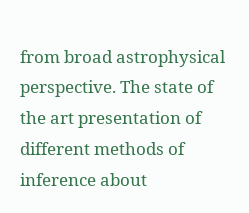from broad astrophysical perspective. The state of the art presentation of different methods of inference about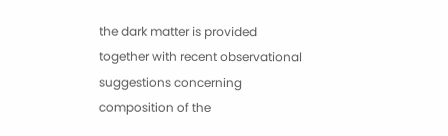the dark matter is provided together with recent observational suggestions concerning composition of the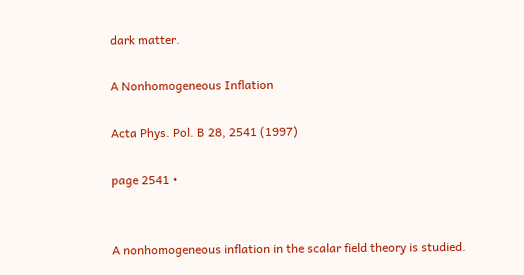dark matter.

A Nonhomogeneous Inflation

Acta Phys. Pol. B 28, 2541 (1997)

page 2541 •


A nonhomogeneous inflation in the scalar field theory is studied.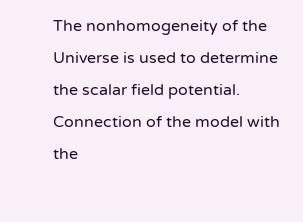The nonhomogeneity of the Universe is used to determine the scalar field potential. Connection of the model with the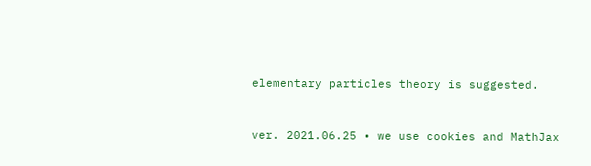elementary particles theory is suggested.


ver. 2021.06.25 • we use cookies and MathJax